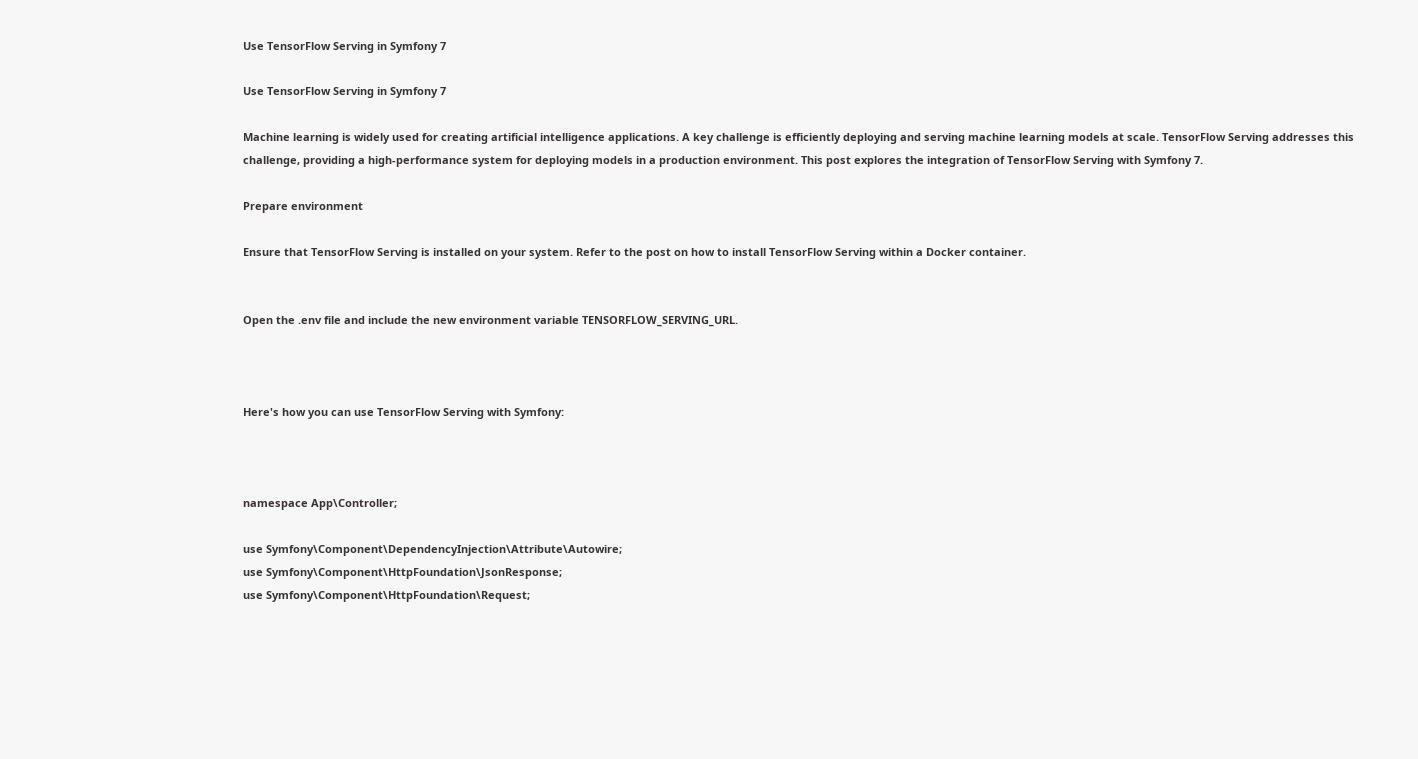Use TensorFlow Serving in Symfony 7

Use TensorFlow Serving in Symfony 7

Machine learning is widely used for creating artificial intelligence applications. A key challenge is efficiently deploying and serving machine learning models at scale. TensorFlow Serving addresses this challenge, providing a high-performance system for deploying models in a production environment. This post explores the integration of TensorFlow Serving with Symfony 7.

Prepare environment

Ensure that TensorFlow Serving is installed on your system. Refer to the post on how to install TensorFlow Serving within a Docker container.


Open the .env file and include the new environment variable TENSORFLOW_SERVING_URL.



Here's how you can use TensorFlow Serving with Symfony:



namespace App\Controller;

use Symfony\Component\DependencyInjection\Attribute\Autowire;
use Symfony\Component\HttpFoundation\JsonResponse;
use Symfony\Component\HttpFoundation\Request;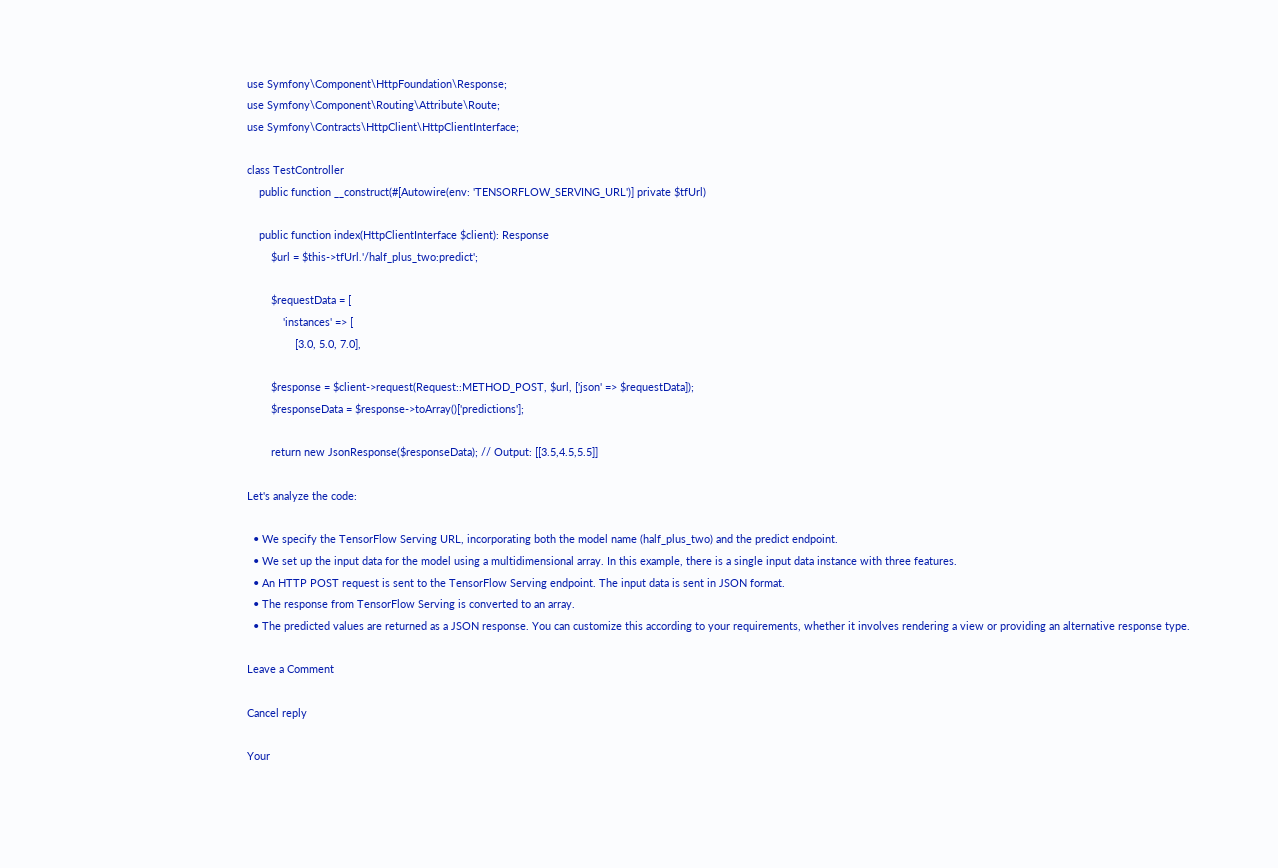use Symfony\Component\HttpFoundation\Response;
use Symfony\Component\Routing\Attribute\Route;
use Symfony\Contracts\HttpClient\HttpClientInterface;

class TestController
    public function __construct(#[Autowire(env: 'TENSORFLOW_SERVING_URL')] private $tfUrl)

    public function index(HttpClientInterface $client): Response
        $url = $this->tfUrl.'/half_plus_two:predict';

        $requestData = [
            'instances' => [
                [3.0, 5.0, 7.0],

        $response = $client->request(Request::METHOD_POST, $url, ['json' => $requestData]);
        $responseData = $response->toArray()['predictions'];

        return new JsonResponse($responseData); // Output: [[3.5,4.5,5.5]]

Let's analyze the code:

  • We specify the TensorFlow Serving URL, incorporating both the model name (half_plus_two) and the predict endpoint.
  • We set up the input data for the model using a multidimensional array. In this example, there is a single input data instance with three features.
  • An HTTP POST request is sent to the TensorFlow Serving endpoint. The input data is sent in JSON format.
  • The response from TensorFlow Serving is converted to an array.
  • The predicted values are returned as a JSON response. You can customize this according to your requirements, whether it involves rendering a view or providing an alternative response type.

Leave a Comment

Cancel reply

Your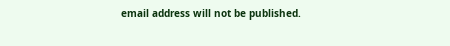email address will not be published.